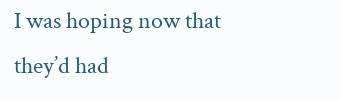I was hoping now that they’d had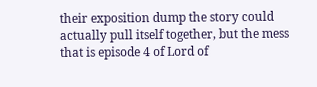their exposition dump the story could actually pull itself together, but the mess that is episode 4 of Lord of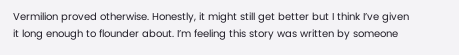Vermilion proved otherwise. Honestly, it might still get better but I think I’ve given it long enough to flounder about. I’m feeling this story was written by someone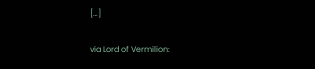[…]

via Lord of Vermilion: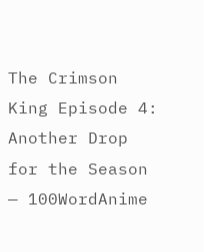The Crimson King Episode 4: Another Drop for the Season — 100WordAnime